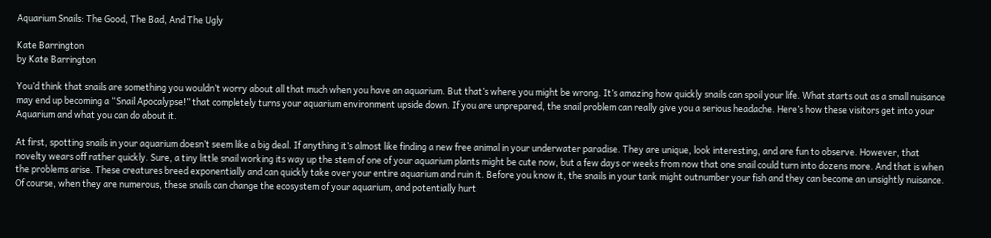Aquarium Snails: The Good, The Bad, And The Ugly

Kate Barrington
by Kate Barrington

You’d think that snails are something you wouldn’t worry about all that much when you have an aquarium. But that’s where you might be wrong. It’s amazing how quickly snails can spoil your life. What starts out as a small nuisance may end up becoming a “Snail Apocalypse!” that completely turns your aquarium environment upside down. If you are unprepared, the snail problem can really give you a serious headache. Here’s how these visitors get into your Aquarium and what you can do about it.

At first, spotting snails in your aquarium doesn’t seem like a big deal. If anything it’s almost like finding a new free animal in your underwater paradise. They are unique, look interesting, and are fun to observe. However, that novelty wears off rather quickly. Sure, a tiny little snail working its way up the stem of one of your aquarium plants might be cute now, but a few days or weeks from now that one snail could turn into dozens more. And that is when the problems arise. These creatures breed exponentially and can quickly take over your entire aquarium and ruin it. Before you know it, the snails in your tank might outnumber your fish and they can become an unsightly nuisance. Of course, when they are numerous, these snails can change the ecosystem of your aquarium, and potentially hurt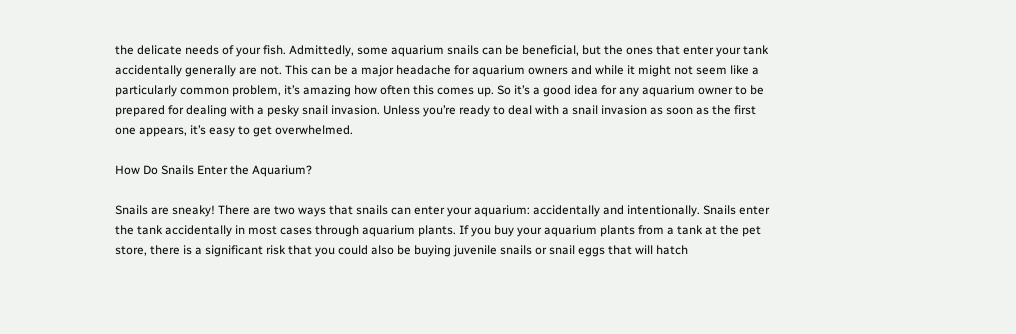the delicate needs of your fish. Admittedly, some aquarium snails can be beneficial, but the ones that enter your tank accidentally generally are not. This can be a major headache for aquarium owners and while it might not seem like a particularly common problem, it’s amazing how often this comes up. So it’s a good idea for any aquarium owner to be prepared for dealing with a pesky snail invasion. Unless you’re ready to deal with a snail invasion as soon as the first one appears, it’s easy to get overwhelmed.

How Do Snails Enter the Aquarium?

Snails are sneaky! There are two ways that snails can enter your aquarium: accidentally and intentionally. Snails enter the tank accidentally in most cases through aquarium plants. If you buy your aquarium plants from a tank at the pet store, there is a significant risk that you could also be buying juvenile snails or snail eggs that will hatch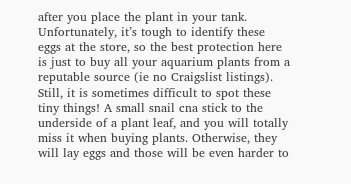after you place the plant in your tank. Unfortunately, it’s tough to identify these eggs at the store, so the best protection here is just to buy all your aquarium plants from a reputable source (ie no Craigslist listings). Still, it is sometimes difficult to spot these tiny things! A small snail cna stick to the underside of a plant leaf, and you will totally miss it when buying plants. Otherwise, they will lay eggs and those will be even harder to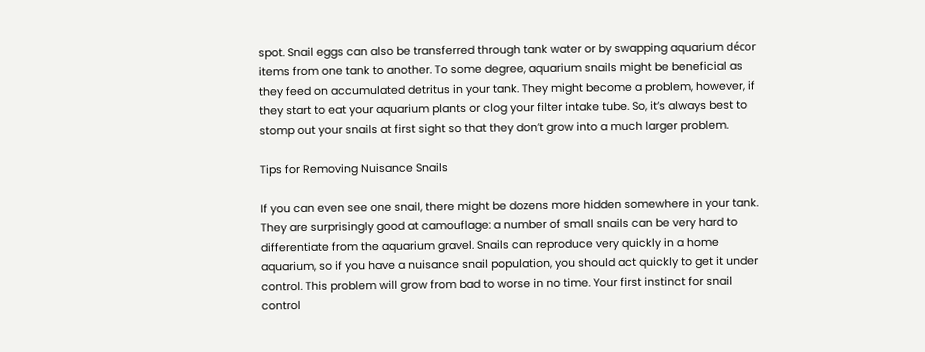spot. Snail eggs can also be transferred through tank water or by swapping aquarium décor items from one tank to another. To some degree, aquarium snails might be beneficial as they feed on accumulated detritus in your tank. They might become a problem, however, if they start to eat your aquarium plants or clog your filter intake tube. So, it’s always best to stomp out your snails at first sight so that they don’t grow into a much larger problem.

Tips for Removing Nuisance Snails

If you can even see one snail, there might be dozens more hidden somewhere in your tank. They are surprisingly good at camouflage: a number of small snails can be very hard to differentiate from the aquarium gravel. Snails can reproduce very quickly in a home aquarium, so if you have a nuisance snail population, you should act quickly to get it under control. This problem will grow from bad to worse in no time. Your first instinct for snail control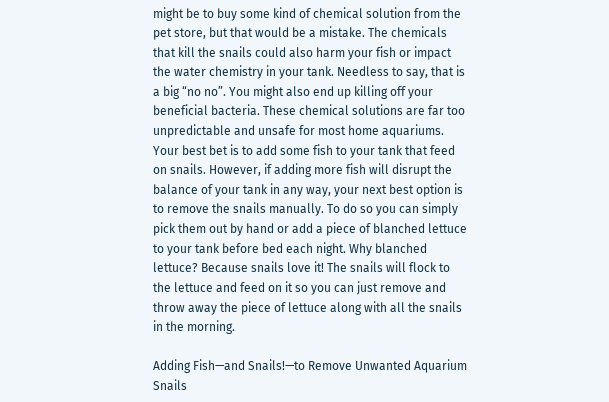might be to buy some kind of chemical solution from the pet store, but that would be a mistake. The chemicals that kill the snails could also harm your fish or impact the water chemistry in your tank. Needless to say, that is a big “no no”. You might also end up killing off your beneficial bacteria. These chemical solutions are far too unpredictable and unsafe for most home aquariums. Your best bet is to add some fish to your tank that feed on snails. However, if adding more fish will disrupt the balance of your tank in any way, your next best option is to remove the snails manually. To do so you can simply pick them out by hand or add a piece of blanched lettuce to your tank before bed each night. Why blanched lettuce? Because snails love it! The snails will flock to the lettuce and feed on it so you can just remove and throw away the piece of lettuce along with all the snails in the morning.

Adding Fish—and Snails!—to Remove Unwanted Aquarium Snails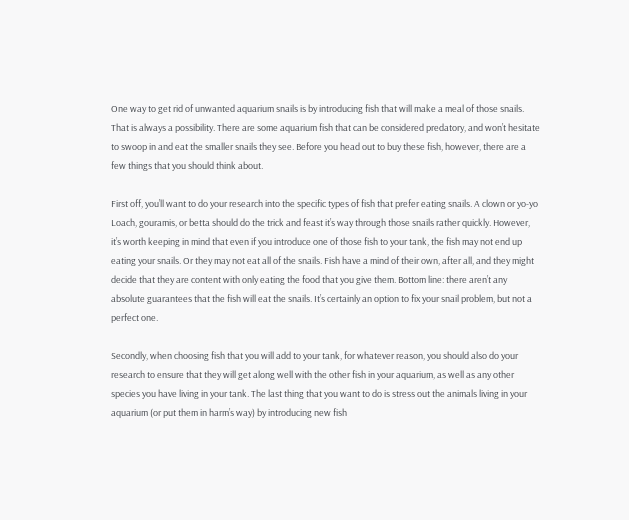One way to get rid of unwanted aquarium snails is by introducing fish that will make a meal of those snails. That is always a possibility. There are some aquarium fish that can be considered predatory, and won’t hesitate to swoop in and eat the smaller snails they see. Before you head out to buy these fish, however, there are a few things that you should think about.

First off, you’ll want to do your research into the specific types of fish that prefer eating snails. A clown or yo-yo Loach, gouramis, or betta should do the trick and feast it’s way through those snails rather quickly. However, it’s worth keeping in mind that even if you introduce one of those fish to your tank, the fish may not end up eating your snails. Or they may not eat all of the snails. Fish have a mind of their own, after all, and they might decide that they are content with only eating the food that you give them. Bottom line: there aren’t any absolute guarantees that the fish will eat the snails. It’s certainly an option to fix your snail problem, but not a perfect one.

Secondly, when choosing fish that you will add to your tank, for whatever reason, you should also do your research to ensure that they will get along well with the other fish in your aquarium, as well as any other species you have living in your tank. The last thing that you want to do is stress out the animals living in your aquarium (or put them in harm’s way) by introducing new fish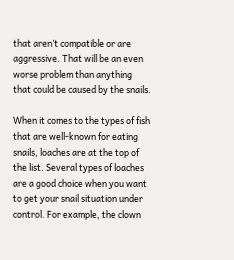that aren’t compatible or are aggressive. That will be an even worse problem than anything that could be caused by the snails.

When it comes to the types of fish that are well-known for eating snails, loaches are at the top of the list. Several types of loaches are a good choice when you want to get your snail situation under control. For example, the clown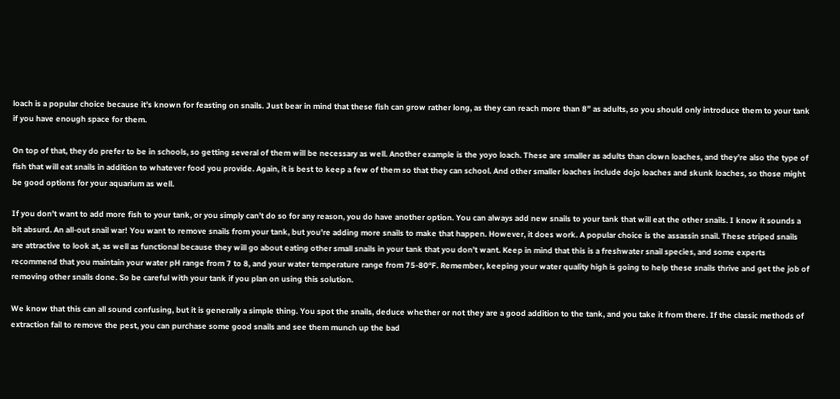loach is a popular choice because it’s known for feasting on snails. Just bear in mind that these fish can grow rather long, as they can reach more than 8” as adults, so you should only introduce them to your tank if you have enough space for them.

On top of that, they do prefer to be in schools, so getting several of them will be necessary as well. Another example is the yoyo loach. These are smaller as adults than clown loaches, and they’re also the type of fish that will eat snails in addition to whatever food you provide. Again, it is best to keep a few of them so that they can school. And other smaller loaches include dojo loaches and skunk loaches, so those might be good options for your aquarium as well.

If you don’t want to add more fish to your tank, or you simply can’t do so for any reason, you do have another option. You can always add new snails to your tank that will eat the other snails. I know it sounds a bit absurd. An all-out snail war! You want to remove snails from your tank, but you’re adding more snails to make that happen. However, it does work. A popular choice is the assassin snail. These striped snails are attractive to look at, as well as functional because they will go about eating other small snails in your tank that you don’t want. Keep in mind that this is a freshwater snail species, and some experts recommend that you maintain your water pH range from 7 to 8, and your water temperature range from 75-80°F. Remember, keeping your water quality high is going to help these snails thrive and get the job of removing other snails done. So be careful with your tank if you plan on using this solution.

We know that this can all sound confusing, but it is generally a simple thing. You spot the snails, deduce whether or not they are a good addition to the tank, and you take it from there. If the classic methods of extraction fail to remove the pest, you can purchase some good snails and see them munch up the bad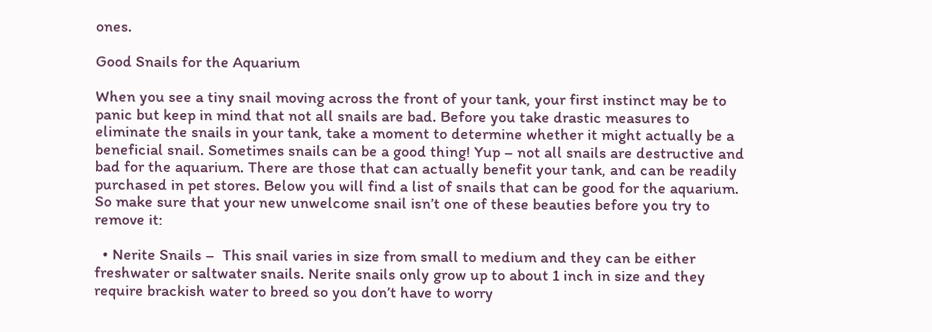ones.

Good Snails for the Aquarium

When you see a tiny snail moving across the front of your tank, your first instinct may be to panic but keep in mind that not all snails are bad. Before you take drastic measures to eliminate the snails in your tank, take a moment to determine whether it might actually be a beneficial snail. Sometimes snails can be a good thing! Yup – not all snails are destructive and bad for the aquarium. There are those that can actually benefit your tank, and can be readily purchased in pet stores. Below you will find a list of snails that can be good for the aquarium. So make sure that your new unwelcome snail isn’t one of these beauties before you try to remove it:

  • Nerite Snails –  This snail varies in size from small to medium and they can be either freshwater or saltwater snails. Nerite snails only grow up to about 1 inch in size and they require brackish water to breed so you don’t have to worry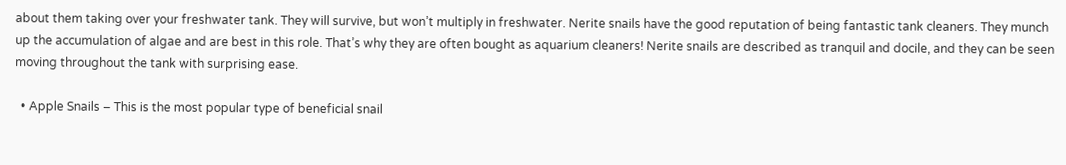about them taking over your freshwater tank. They will survive, but won’t multiply in freshwater. Nerite snails have the good reputation of being fantastic tank cleaners. They munch up the accumulation of algae and are best in this role. That’s why they are often bought as aquarium cleaners! Nerite snails are described as tranquil and docile, and they can be seen moving throughout the tank with surprising ease.

  • Apple Snails – This is the most popular type of beneficial snail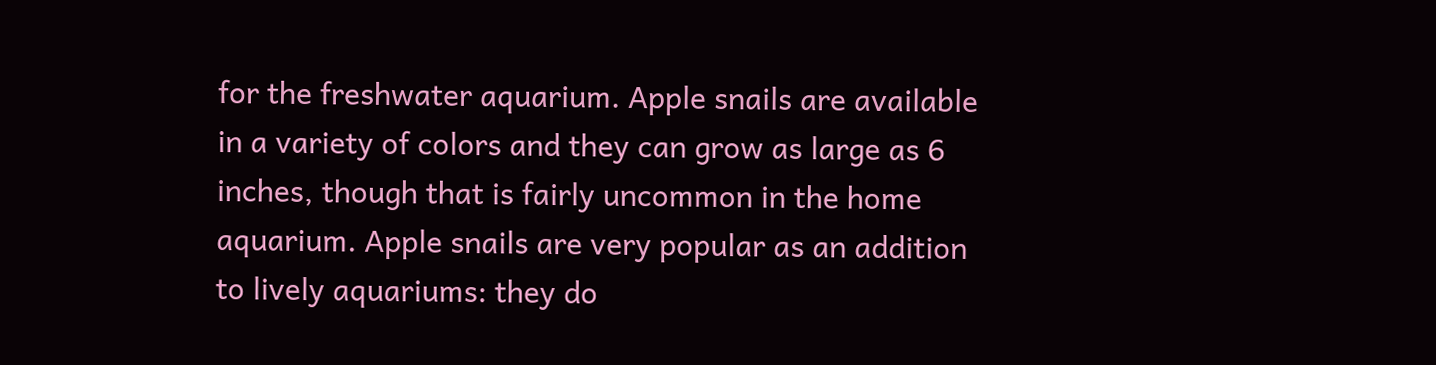for the freshwater aquarium. Apple snails are available in a variety of colors and they can grow as large as 6 inches, though that is fairly uncommon in the home aquarium. Apple snails are very popular as an addition to lively aquariums: they do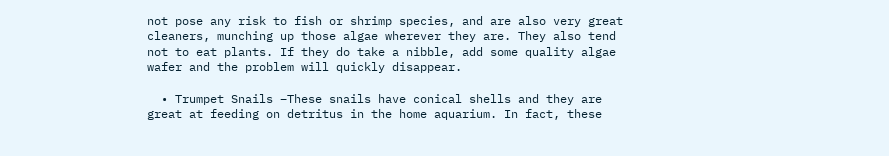not pose any risk to fish or shrimp species, and are also very great cleaners, munching up those algae wherever they are. They also tend not to eat plants. If they do take a nibble, add some quality algae wafer and the problem will quickly disappear.

  • Trumpet Snails –These snails have conical shells and they are great at feeding on detritus in the home aquarium. In fact, these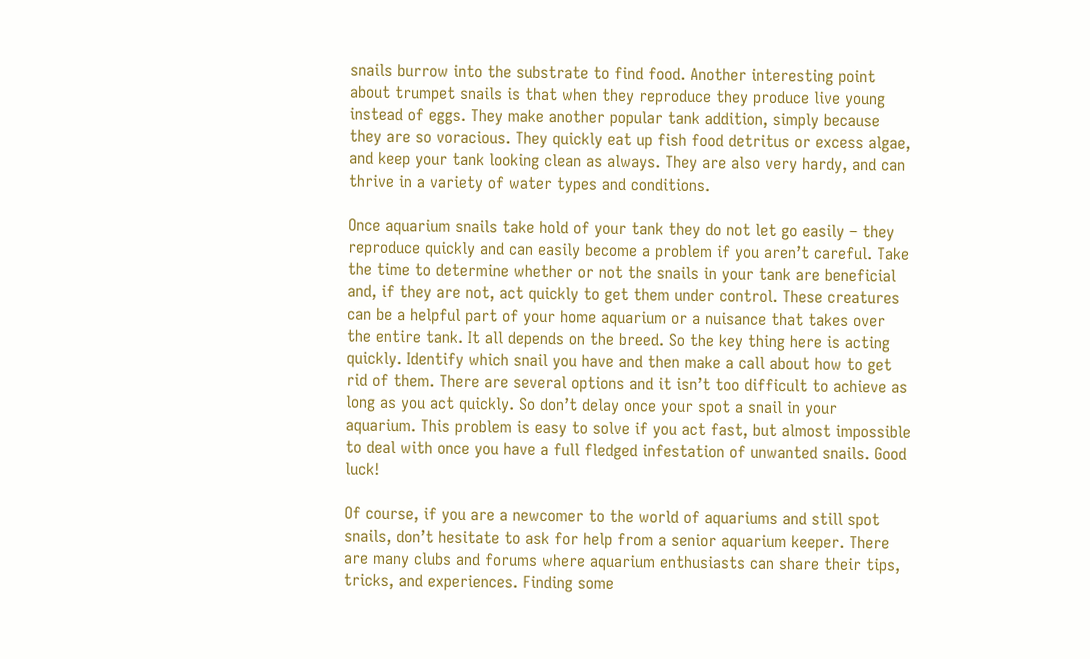snails burrow into the substrate to find food. Another interesting point about trumpet snails is that when they reproduce they produce live young instead of eggs. They make another popular tank addition, simply because they are so voracious. They quickly eat up fish food detritus or excess algae, and keep your tank looking clean as always. They are also very hardy, and can thrive in a variety of water types and conditions.

Once aquarium snails take hold of your tank they do not let go easily – they reproduce quickly and can easily become a problem if you aren’t careful. Take the time to determine whether or not the snails in your tank are beneficial and, if they are not, act quickly to get them under control. These creatures can be a helpful part of your home aquarium or a nuisance that takes over the entire tank. It all depends on the breed. So the key thing here is acting quickly. Identify which snail you have and then make a call about how to get rid of them. There are several options and it isn’t too difficult to achieve as long as you act quickly. So don’t delay once your spot a snail in your aquarium. This problem is easy to solve if you act fast, but almost impossible to deal with once you have a full fledged infestation of unwanted snails. Good luck!

Of course, if you are a newcomer to the world of aquariums and still spot snails, don’t hesitate to ask for help from a senior aquarium keeper. There are many clubs and forums where aquarium enthusiasts can share their tips, tricks, and experiences. Finding some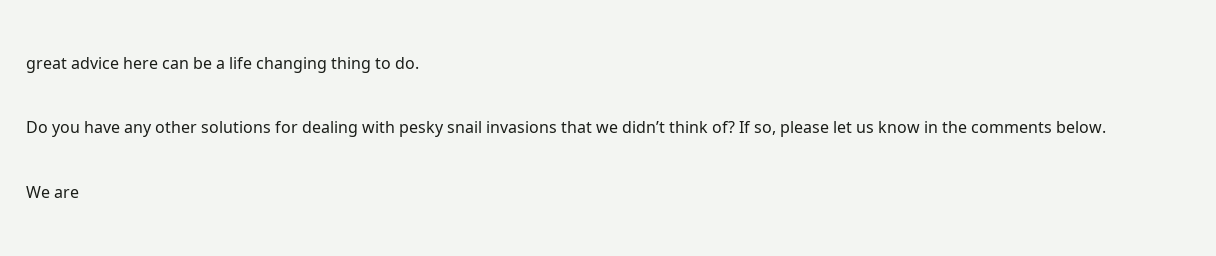great advice here can be a life changing thing to do.

Do you have any other solutions for dealing with pesky snail invasions that we didn’t think of? If so, please let us know in the comments below.

We are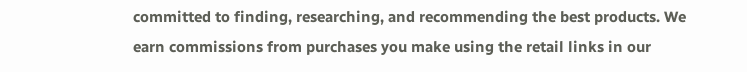committed to finding, researching, and recommending the best products. We earn commissions from purchases you make using the retail links in our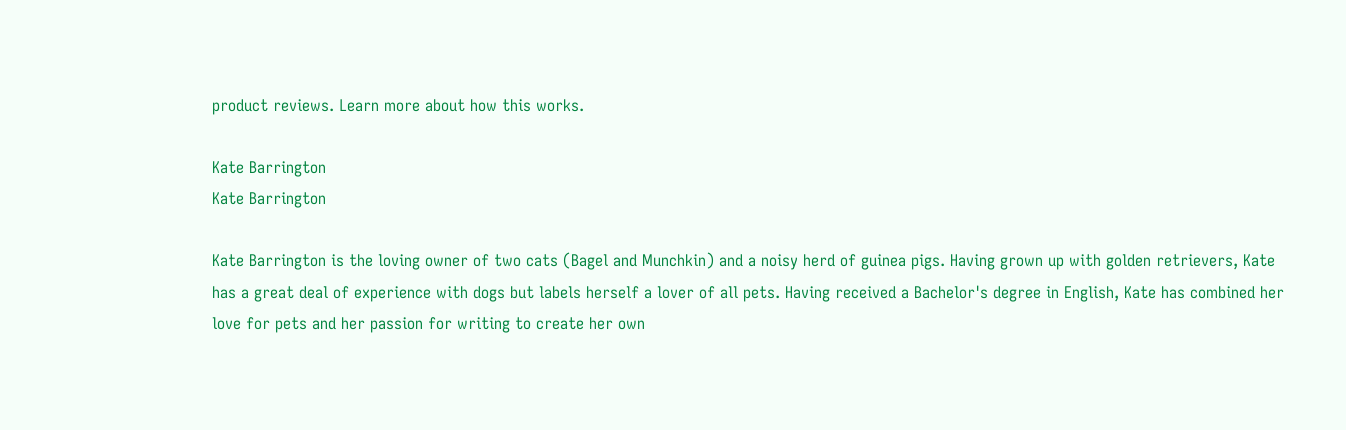product reviews. Learn more about how this works.

Kate Barrington
Kate Barrington

Kate Barrington is the loving owner of two cats (Bagel and Munchkin) and a noisy herd of guinea pigs. Having grown up with golden retrievers, Kate has a great deal of experience with dogs but labels herself a lover of all pets. Having received a Bachelor's degree in English, Kate has combined her love for pets and her passion for writing to create her own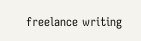freelance writing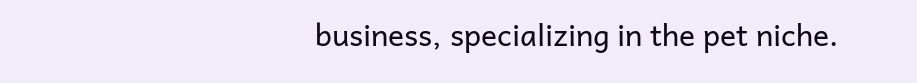business, specializing in the pet niche.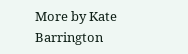More by Kate Barrington